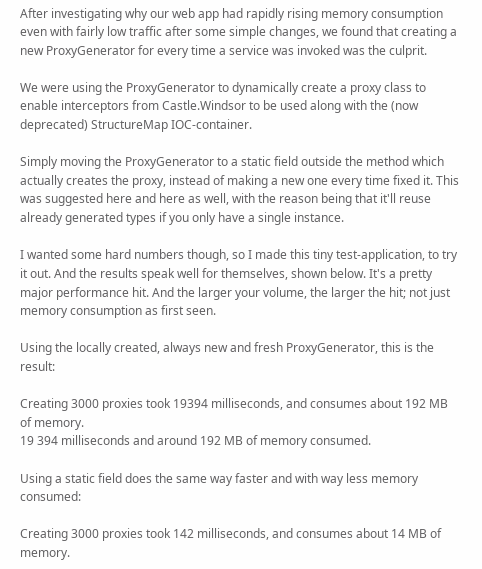After investigating why our web app had rapidly rising memory consumption even with fairly low traffic after some simple changes, we found that creating a new ProxyGenerator for every time a service was invoked was the culprit.

We were using the ProxyGenerator to dynamically create a proxy class to enable interceptors from Castle.Windsor to be used along with the (now deprecated) StructureMap IOC-container.

Simply moving the ProxyGenerator to a static field outside the method which actually creates the proxy, instead of making a new one every time fixed it. This was suggested here and here as well, with the reason being that it'll reuse already generated types if you only have a single instance.

I wanted some hard numbers though, so I made this tiny test-application, to try it out. And the results speak well for themselves, shown below. It's a pretty major performance hit. And the larger your volume, the larger the hit; not just memory consumption as first seen.

Using the locally created, always new and fresh ProxyGenerator, this is the result:

Creating 3000 proxies took 19394 milliseconds, and consumes about 192 MB of memory.
19 394 milliseconds and around 192 MB of memory consumed.

Using a static field does the same way faster and with way less memory consumed:

Creating 3000 proxies took 142 milliseconds, and consumes about 14 MB of memory.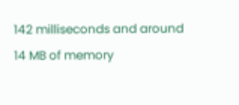142 milliseconds and around 14 MB of memory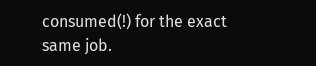consumed(!) for the exact same job.